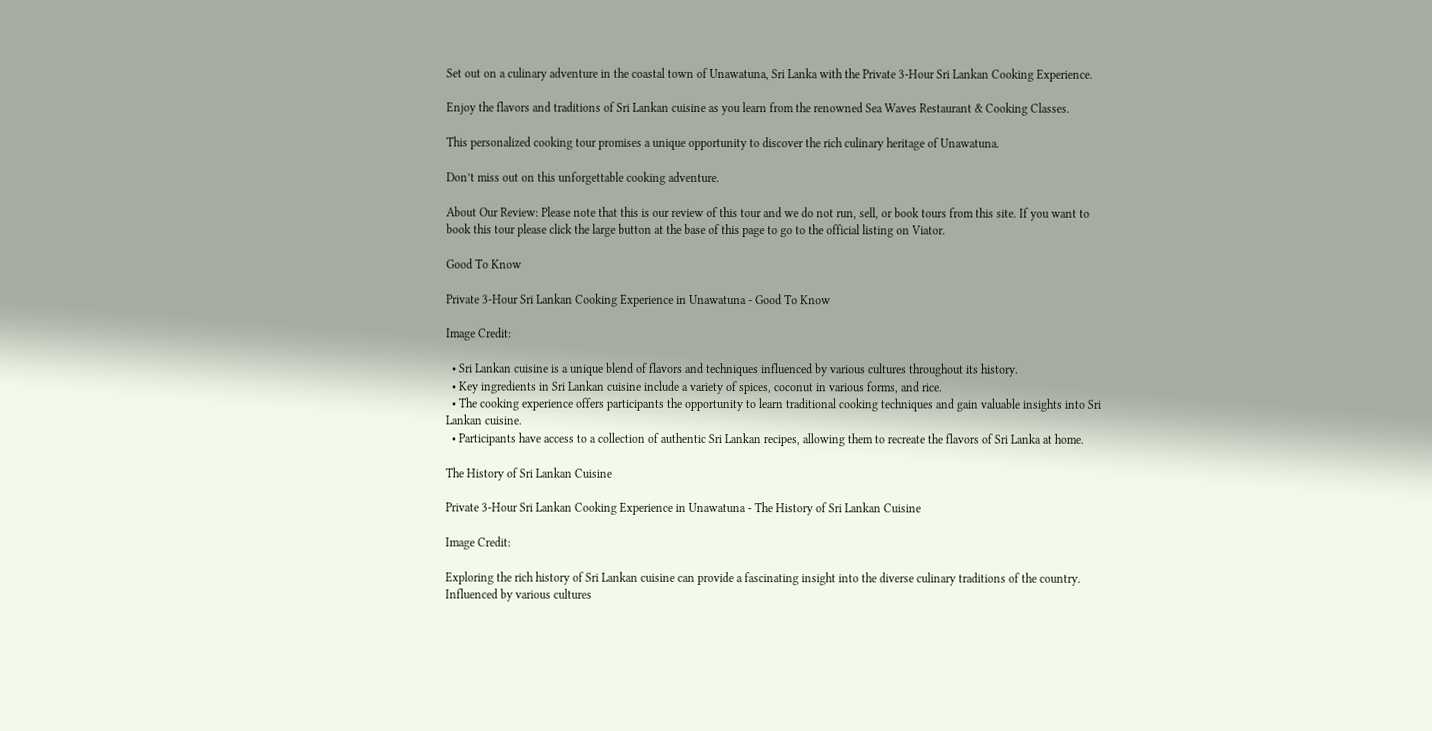Set out on a culinary adventure in the coastal town of Unawatuna, Sri Lanka with the Private 3-Hour Sri Lankan Cooking Experience.

Enjoy the flavors and traditions of Sri Lankan cuisine as you learn from the renowned Sea Waves Restaurant & Cooking Classes.

This personalized cooking tour promises a unique opportunity to discover the rich culinary heritage of Unawatuna.

Don’t miss out on this unforgettable cooking adventure.

About Our Review: Please note that this is our review of this tour and we do not run, sell, or book tours from this site. If you want to book this tour please click the large button at the base of this page to go to the official listing on Viator.

Good To Know

Private 3-Hour Sri Lankan Cooking Experience in Unawatuna - Good To Know

Image Credit:

  • Sri Lankan cuisine is a unique blend of flavors and techniques influenced by various cultures throughout its history.
  • Key ingredients in Sri Lankan cuisine include a variety of spices, coconut in various forms, and rice.
  • The cooking experience offers participants the opportunity to learn traditional cooking techniques and gain valuable insights into Sri Lankan cuisine.
  • Participants have access to a collection of authentic Sri Lankan recipes, allowing them to recreate the flavors of Sri Lanka at home.

The History of Sri Lankan Cuisine

Private 3-Hour Sri Lankan Cooking Experience in Unawatuna - The History of Sri Lankan Cuisine

Image Credit:

Exploring the rich history of Sri Lankan cuisine can provide a fascinating insight into the diverse culinary traditions of the country. Influenced by various cultures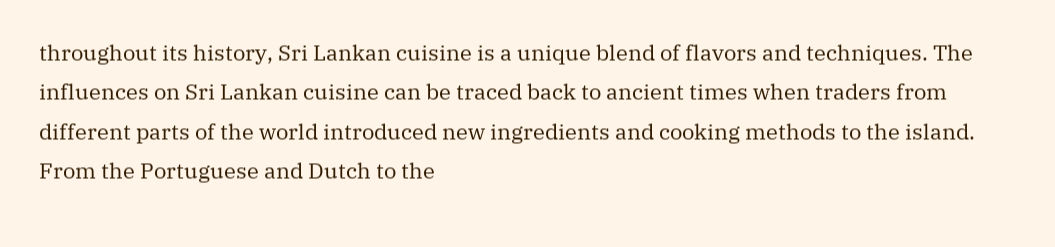throughout its history, Sri Lankan cuisine is a unique blend of flavors and techniques. The influences on Sri Lankan cuisine can be traced back to ancient times when traders from different parts of the world introduced new ingredients and cooking methods to the island. From the Portuguese and Dutch to the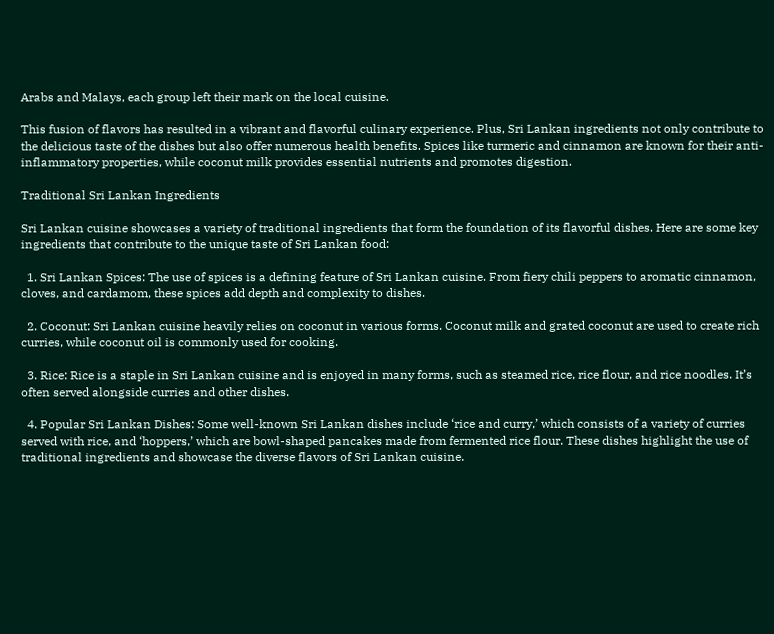Arabs and Malays, each group left their mark on the local cuisine.

This fusion of flavors has resulted in a vibrant and flavorful culinary experience. Plus, Sri Lankan ingredients not only contribute to the delicious taste of the dishes but also offer numerous health benefits. Spices like turmeric and cinnamon are known for their anti-inflammatory properties, while coconut milk provides essential nutrients and promotes digestion.

Traditional Sri Lankan Ingredients

Sri Lankan cuisine showcases a variety of traditional ingredients that form the foundation of its flavorful dishes. Here are some key ingredients that contribute to the unique taste of Sri Lankan food:

  1. Sri Lankan Spices: The use of spices is a defining feature of Sri Lankan cuisine. From fiery chili peppers to aromatic cinnamon, cloves, and cardamom, these spices add depth and complexity to dishes.

  2. Coconut: Sri Lankan cuisine heavily relies on coconut in various forms. Coconut milk and grated coconut are used to create rich curries, while coconut oil is commonly used for cooking.

  3. Rice: Rice is a staple in Sri Lankan cuisine and is enjoyed in many forms, such as steamed rice, rice flour, and rice noodles. It’s often served alongside curries and other dishes.

  4. Popular Sri Lankan Dishes: Some well-known Sri Lankan dishes include ‘rice and curry,’ which consists of a variety of curries served with rice, and ‘hoppers,’ which are bowl-shaped pancakes made from fermented rice flour. These dishes highlight the use of traditional ingredients and showcase the diverse flavors of Sri Lankan cuisine.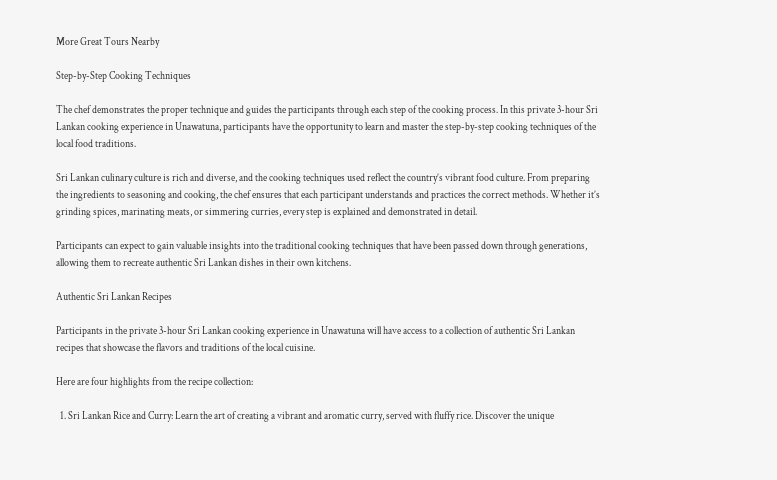More Great Tours Nearby

Step-by-Step Cooking Techniques

The chef demonstrates the proper technique and guides the participants through each step of the cooking process. In this private 3-hour Sri Lankan cooking experience in Unawatuna, participants have the opportunity to learn and master the step-by-step cooking techniques of the local food traditions.

Sri Lankan culinary culture is rich and diverse, and the cooking techniques used reflect the country’s vibrant food culture. From preparing the ingredients to seasoning and cooking, the chef ensures that each participant understands and practices the correct methods. Whether it’s grinding spices, marinating meats, or simmering curries, every step is explained and demonstrated in detail.

Participants can expect to gain valuable insights into the traditional cooking techniques that have been passed down through generations, allowing them to recreate authentic Sri Lankan dishes in their own kitchens.

Authentic Sri Lankan Recipes

Participants in the private 3-hour Sri Lankan cooking experience in Unawatuna will have access to a collection of authentic Sri Lankan recipes that showcase the flavors and traditions of the local cuisine.

Here are four highlights from the recipe collection:

  1. Sri Lankan Rice and Curry: Learn the art of creating a vibrant and aromatic curry, served with fluffy rice. Discover the unique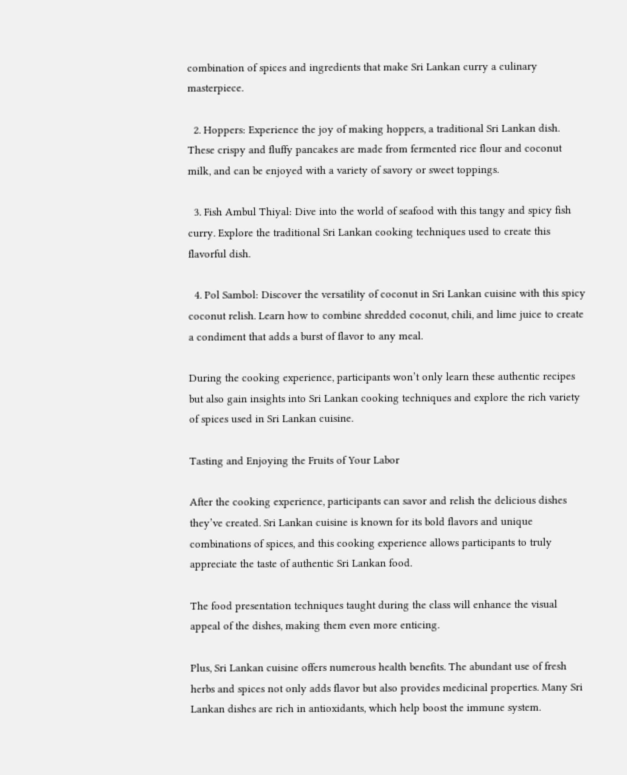combination of spices and ingredients that make Sri Lankan curry a culinary masterpiece.

  2. Hoppers: Experience the joy of making hoppers, a traditional Sri Lankan dish. These crispy and fluffy pancakes are made from fermented rice flour and coconut milk, and can be enjoyed with a variety of savory or sweet toppings.

  3. Fish Ambul Thiyal: Dive into the world of seafood with this tangy and spicy fish curry. Explore the traditional Sri Lankan cooking techniques used to create this flavorful dish.

  4. Pol Sambol: Discover the versatility of coconut in Sri Lankan cuisine with this spicy coconut relish. Learn how to combine shredded coconut, chili, and lime juice to create a condiment that adds a burst of flavor to any meal.

During the cooking experience, participants won’t only learn these authentic recipes but also gain insights into Sri Lankan cooking techniques and explore the rich variety of spices used in Sri Lankan cuisine.

Tasting and Enjoying the Fruits of Your Labor

After the cooking experience, participants can savor and relish the delicious dishes they’ve created. Sri Lankan cuisine is known for its bold flavors and unique combinations of spices, and this cooking experience allows participants to truly appreciate the taste of authentic Sri Lankan food.

The food presentation techniques taught during the class will enhance the visual appeal of the dishes, making them even more enticing.

Plus, Sri Lankan cuisine offers numerous health benefits. The abundant use of fresh herbs and spices not only adds flavor but also provides medicinal properties. Many Sri Lankan dishes are rich in antioxidants, which help boost the immune system.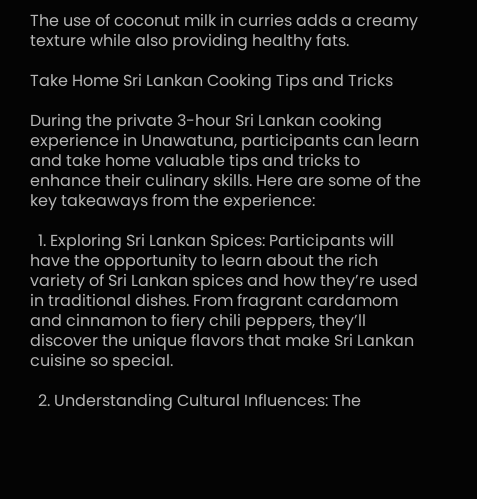The use of coconut milk in curries adds a creamy texture while also providing healthy fats.

Take Home Sri Lankan Cooking Tips and Tricks

During the private 3-hour Sri Lankan cooking experience in Unawatuna, participants can learn and take home valuable tips and tricks to enhance their culinary skills. Here are some of the key takeaways from the experience:

  1. Exploring Sri Lankan Spices: Participants will have the opportunity to learn about the rich variety of Sri Lankan spices and how they’re used in traditional dishes. From fragrant cardamom and cinnamon to fiery chili peppers, they’ll discover the unique flavors that make Sri Lankan cuisine so special.

  2. Understanding Cultural Influences: The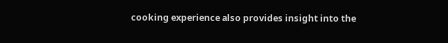cooking experience also provides insight into the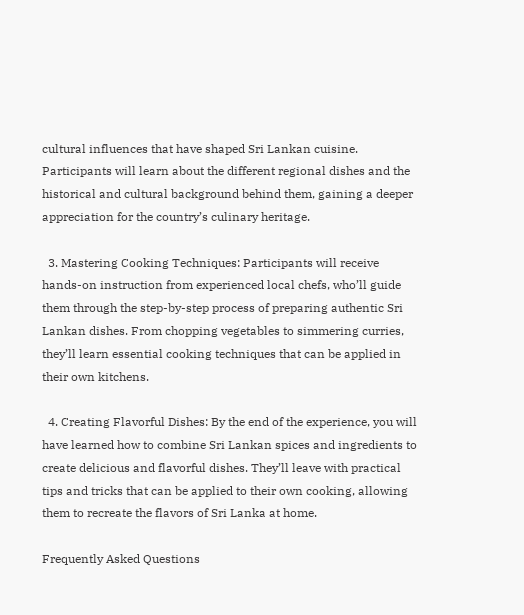cultural influences that have shaped Sri Lankan cuisine. Participants will learn about the different regional dishes and the historical and cultural background behind them, gaining a deeper appreciation for the country’s culinary heritage.

  3. Mastering Cooking Techniques: Participants will receive hands-on instruction from experienced local chefs, who’ll guide them through the step-by-step process of preparing authentic Sri Lankan dishes. From chopping vegetables to simmering curries, they’ll learn essential cooking techniques that can be applied in their own kitchens.

  4. Creating Flavorful Dishes: By the end of the experience, you will have learned how to combine Sri Lankan spices and ingredients to create delicious and flavorful dishes. They’ll leave with practical tips and tricks that can be applied to their own cooking, allowing them to recreate the flavors of Sri Lanka at home.

Frequently Asked Questions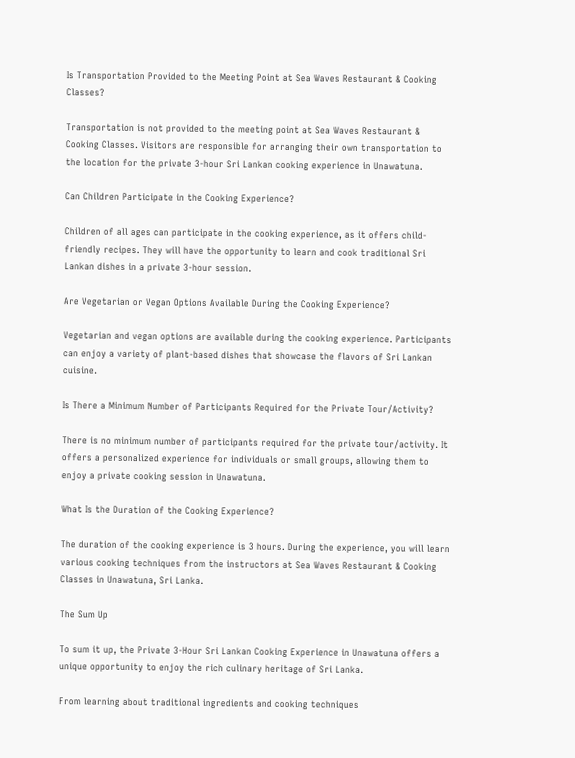Is Transportation Provided to the Meeting Point at Sea Waves Restaurant & Cooking Classes?

Transportation is not provided to the meeting point at Sea Waves Restaurant & Cooking Classes. Visitors are responsible for arranging their own transportation to the location for the private 3-hour Sri Lankan cooking experience in Unawatuna.

Can Children Participate in the Cooking Experience?

Children of all ages can participate in the cooking experience, as it offers child-friendly recipes. They will have the opportunity to learn and cook traditional Sri Lankan dishes in a private 3-hour session.

Are Vegetarian or Vegan Options Available During the Cooking Experience?

Vegetarian and vegan options are available during the cooking experience. Participants can enjoy a variety of plant-based dishes that showcase the flavors of Sri Lankan cuisine.

Is There a Minimum Number of Participants Required for the Private Tour/Activity?

There is no minimum number of participants required for the private tour/activity. It offers a personalized experience for individuals or small groups, allowing them to enjoy a private cooking session in Unawatuna.

What Is the Duration of the Cooking Experience?

The duration of the cooking experience is 3 hours. During the experience, you will learn various cooking techniques from the instructors at Sea Waves Restaurant & Cooking Classes in Unawatuna, Sri Lanka.

The Sum Up

To sum it up, the Private 3-Hour Sri Lankan Cooking Experience in Unawatuna offers a unique opportunity to enjoy the rich culinary heritage of Sri Lanka.

From learning about traditional ingredients and cooking techniques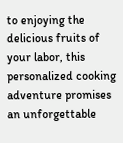to enjoying the delicious fruits of your labor, this personalized cooking adventure promises an unforgettable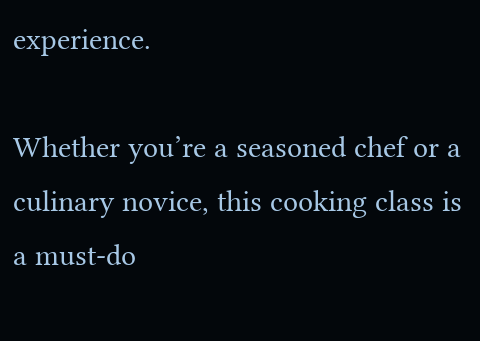experience.

Whether you’re a seasoned chef or a culinary novice, this cooking class is a must-do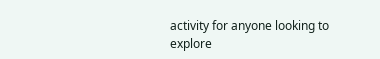activity for anyone looking to explore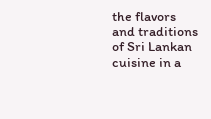the flavors and traditions of Sri Lankan cuisine in a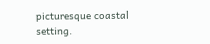picturesque coastal setting.